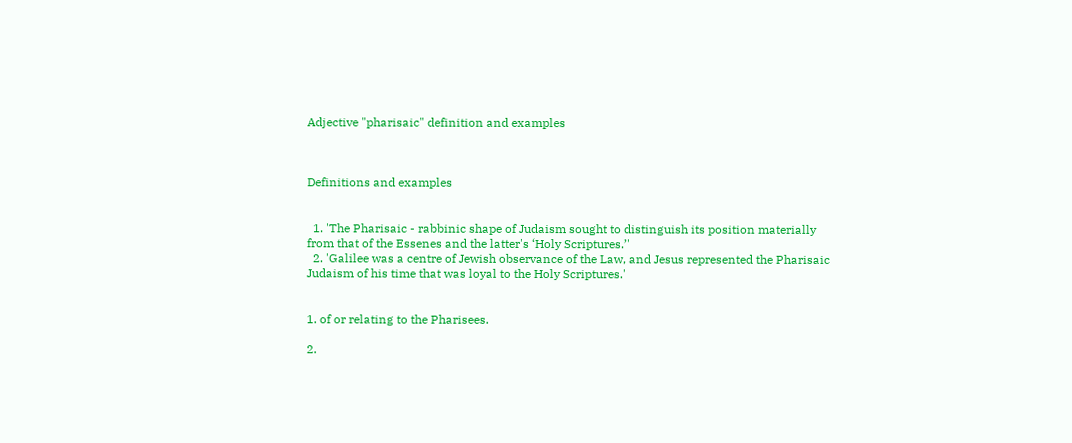Adjective "pharisaic" definition and examples



Definitions and examples


  1. 'The Pharisaic - rabbinic shape of Judaism sought to distinguish its position materially from that of the Essenes and the latter's ‘Holy Scriptures.’'
  2. 'Galilee was a centre of Jewish observance of the Law, and Jesus represented the Pharisaic Judaism of his time that was loyal to the Holy Scriptures.'


1. of or relating to the Pharisees.

2.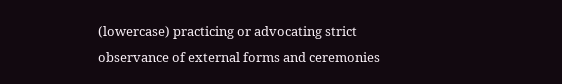(lowercase) practicing or advocating strict observance of external forms and ceremonies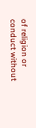of religion or conduct without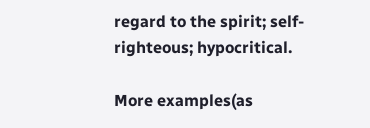regard to the spirit; self-righteous; hypocritical.

More examples(as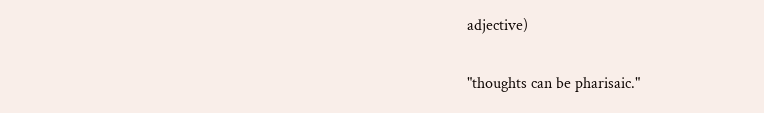adjective)

"thoughts can be pharisaic."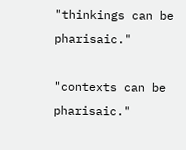"thinkings can be pharisaic."

"contexts can be pharisaic."